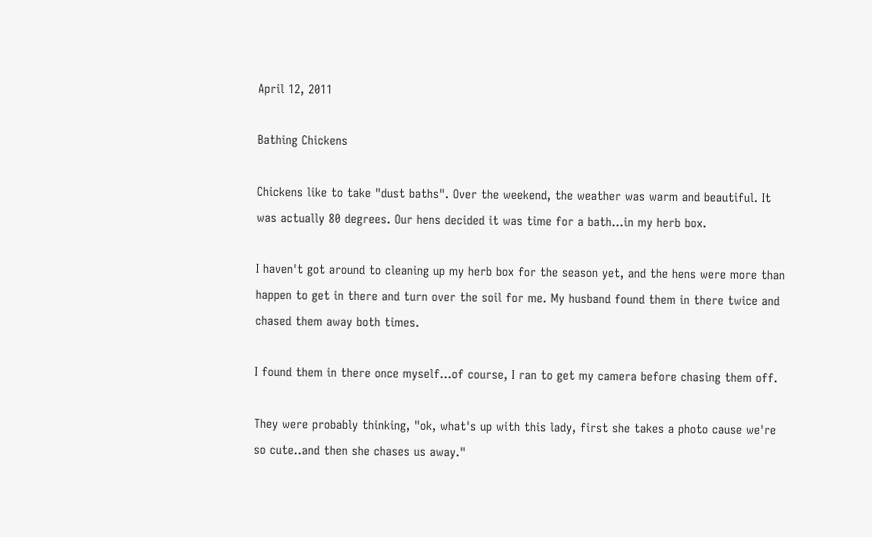April 12, 2011

Bathing Chickens

Chickens like to take "dust baths". Over the weekend, the weather was warm and beautiful. It was actually 80 degrees. Our hens decided it was time for a bath...in my herb box.

I haven't got around to cleaning up my herb box for the season yet, and the hens were more than happen to get in there and turn over the soil for me. My husband found them in there twice and chased them away both times.

I found them in there once myself...of course, I ran to get my camera before chasing them off.

They were probably thinking, "ok, what's up with this lady, first she takes a photo cause we're so cute..and then she chases us away."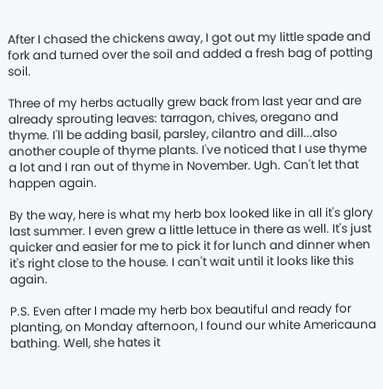After I chased the chickens away, I got out my little spade and fork and turned over the soil and added a fresh bag of potting soil.

Three of my herbs actually grew back from last year and are already sprouting leaves: tarragon, chives, oregano and thyme. I'll be adding basil, parsley, cilantro and dill...also another couple of thyme plants. I've noticed that I use thyme a lot and I ran out of thyme in November. Ugh. Can't let that happen again.

By the way, here is what my herb box looked like in all it's glory last summer. I even grew a little lettuce in there as well. It's just quicker and easier for me to pick it for lunch and dinner when it's right close to the house. I can't wait until it looks like this again.

P.S. Even after I made my herb box beautiful and ready for planting, on Monday afternoon, I found our white Americauna bathing. Well, she hates it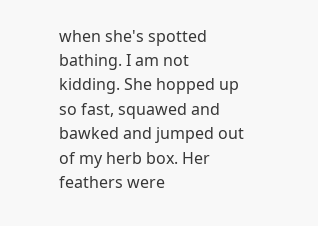when she's spotted bathing. I am not kidding. She hopped up so fast, squawed and bawked and jumped out of my herb box. Her feathers were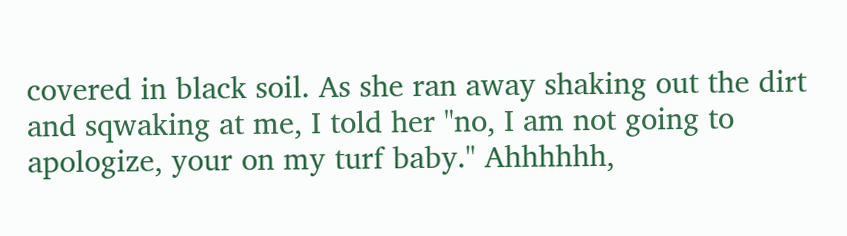covered in black soil. As she ran away shaking out the dirt and sqwaking at me, I told her "no, I am not going to apologize, your on my turf baby." Ahhhhhh,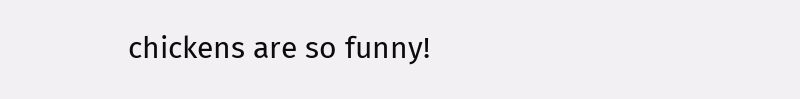chickens are so funny!